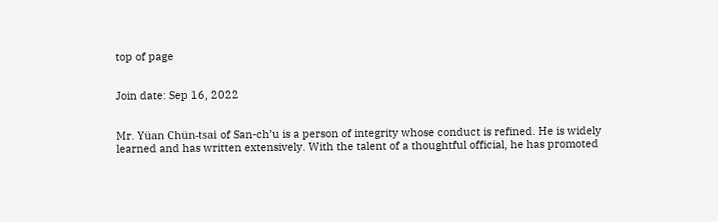top of page


Join date: Sep 16, 2022


Mr. Yüan Chün-tsai of San-ch’u is a person of integrity whose conduct is refined. He is widely learned and has written extensively. With the talent of a thoughtful official, he has promoted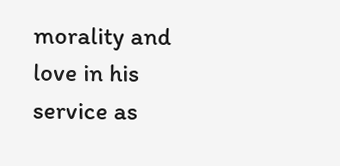morality and love in his service as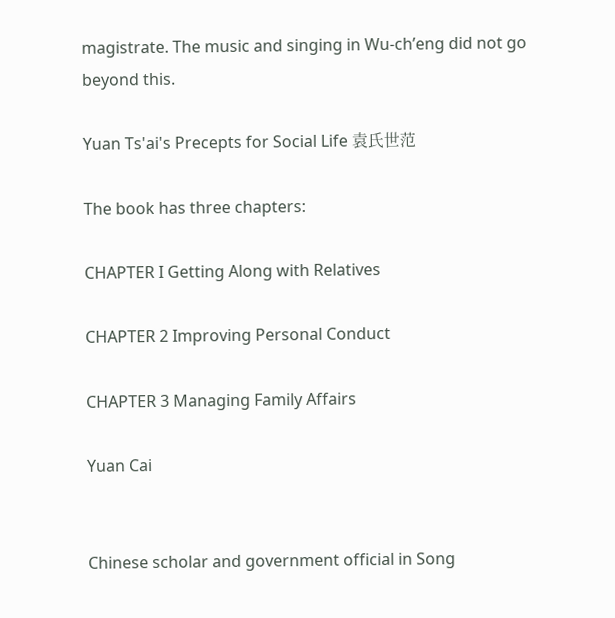magistrate. The music and singing in Wu-ch’eng did not go beyond this.

Yuan Ts'ai's Precepts for Social Life 袁氏世范

The book has three chapters:

CHAPTER I Getting Along with Relatives

CHAPTER 2 Improving Personal Conduct

CHAPTER 3 Managing Family Affairs

Yuan Cai


Chinese scholar and government official in Song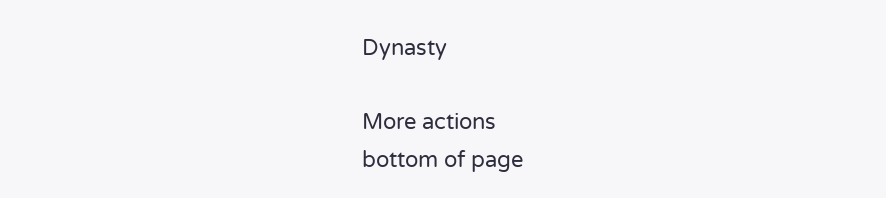Dynasty

More actions
bottom of page